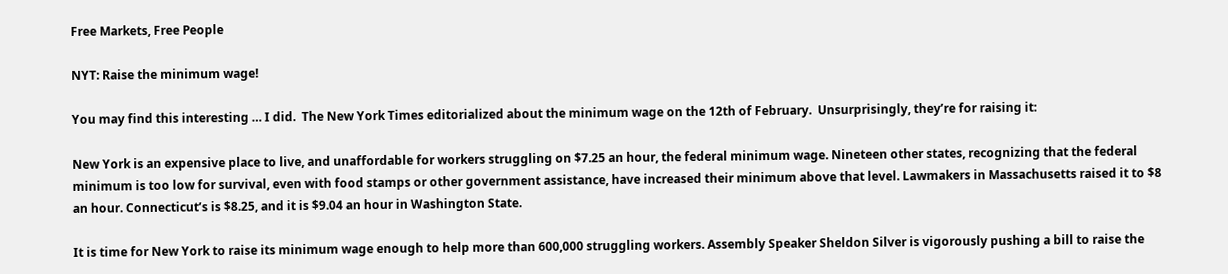Free Markets, Free People

NYT: Raise the minimum wage!

You may find this interesting … I did.  The New York Times editorialized about the minimum wage on the 12th of February.  Unsurprisingly, they’re for raising it:

New York is an expensive place to live, and unaffordable for workers struggling on $7.25 an hour, the federal minimum wage. Nineteen other states, recognizing that the federal minimum is too low for survival, even with food stamps or other government assistance, have increased their minimum above that level. Lawmakers in Massachusetts raised it to $8 an hour. Connecticut’s is $8.25, and it is $9.04 an hour in Washington State.

It is time for New York to raise its minimum wage enough to help more than 600,000 struggling workers. Assembly Speaker Sheldon Silver is vigorously pushing a bill to raise the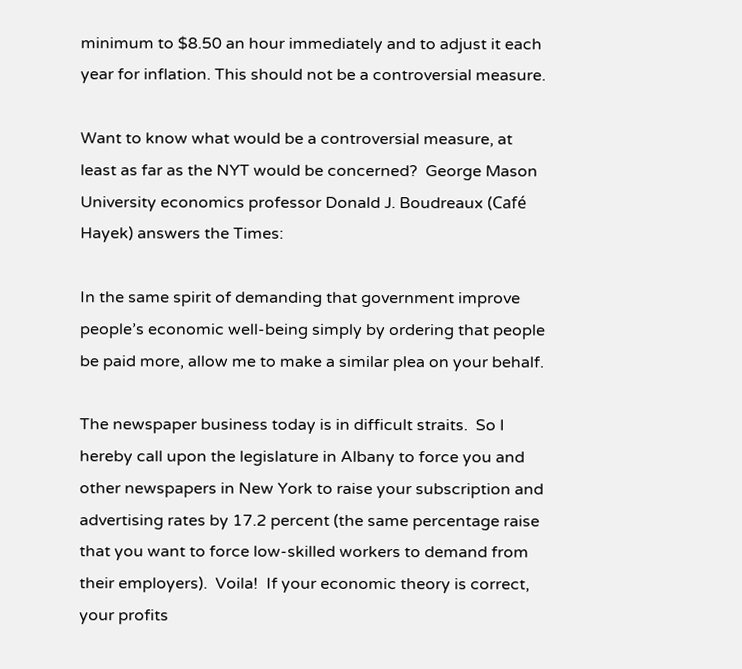minimum to $8.50 an hour immediately and to adjust it each year for inflation. This should not be a controversial measure.

Want to know what would be a controversial measure, at least as far as the NYT would be concerned?  George Mason University economics professor Donald J. Boudreaux (Café Hayek) answers the Times:

In the same spirit of demanding that government improve people’s economic well-being simply by ordering that people be paid more, allow me to make a similar plea on your behalf.

The newspaper business today is in difficult straits.  So I hereby call upon the legislature in Albany to force you and other newspapers in New York to raise your subscription and advertising rates by 17.2 percent (the same percentage raise that you want to force low-skilled workers to demand from their employers).  Voila!  If your economic theory is correct, your profits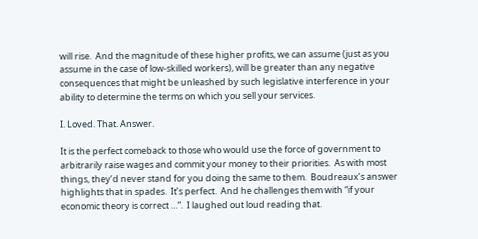will rise.  And the magnitude of these higher profits, we can assume (just as you assume in the case of low-skilled workers), will be greater than any negative consequences that might be unleashed by such legislative interference in your ability to determine the terms on which you sell your services.

I. Loved. That. Answer.

It is the perfect comeback to those who would use the force of government to arbitrarily raise wages and commit your money to their priorities.  As with most things, they’d never stand for you doing the same to them.  Boudreaux’s answer highlights that in spades.  It’s perfect.  And he challenges them with “if your economic theory is correct …”.  I laughed out loud reading that.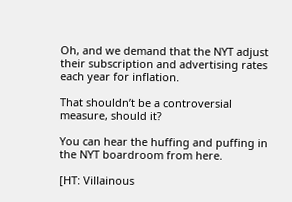Oh, and we demand that the NYT adjust their subscription and advertising rates each year for inflation.

That shouldn’t be a controversial measure, should it?

You can hear the huffing and puffing in the NYT boardroom from here.

[HT: Villainous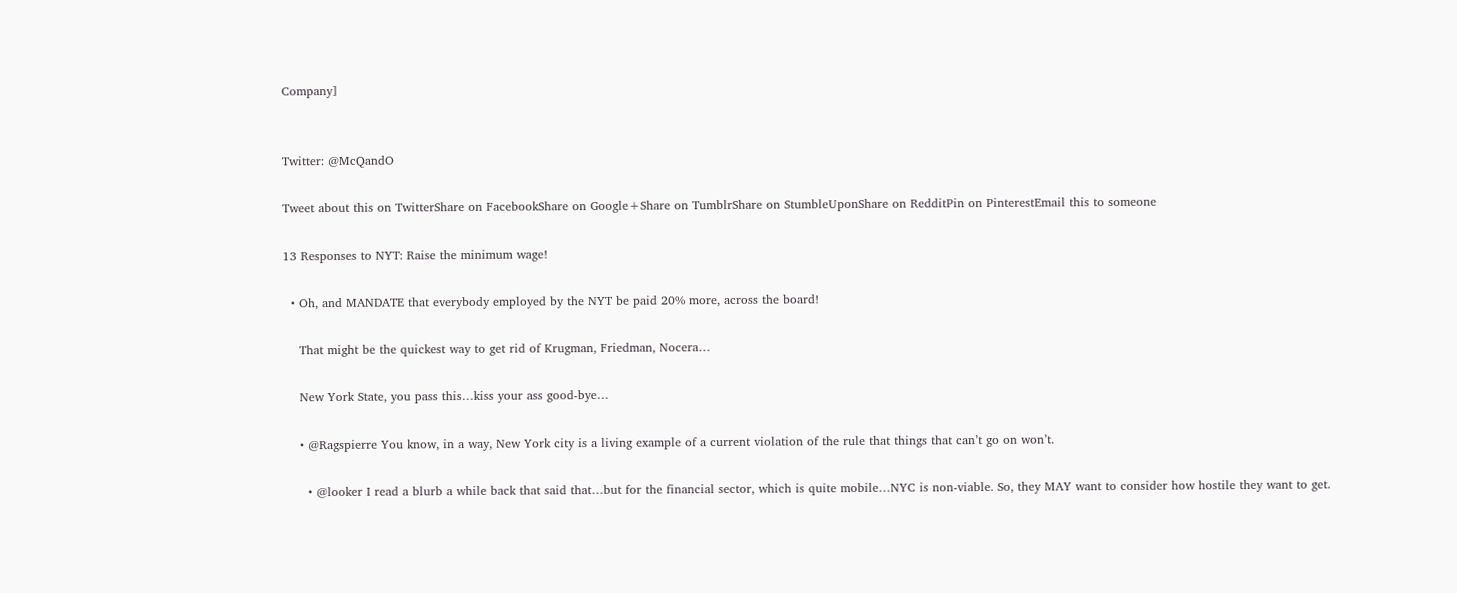Company]


Twitter: @McQandO

Tweet about this on TwitterShare on FacebookShare on Google+Share on TumblrShare on StumbleUponShare on RedditPin on PinterestEmail this to someone

13 Responses to NYT: Raise the minimum wage!

  • Oh, and MANDATE that everybody employed by the NYT be paid 20% more, across the board!

    That might be the quickest way to get rid of Krugman, Friedman, Nocera…

    New York State, you pass this…kiss your ass good-bye…

    • @Ragspierre You know, in a way, New York city is a living example of a current violation of the rule that things that can’t go on won’t.

      • @looker I read a blurb a while back that said that…but for the financial sector, which is quite mobile…NYC is non-viable. So, they MAY want to consider how hostile they want to get.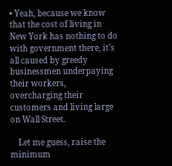• Yeah, because we know that the cost of living in New York has nothing to do with government there, it’s all caused by greedy businessmen underpaying their workers, overcharging their customers and living large on Wall Street.

    Let me guess, raise the minimum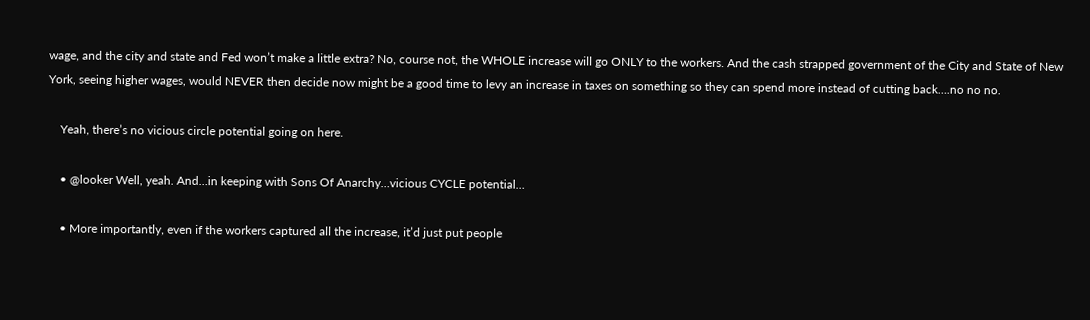wage, and the city and state and Fed won’t make a little extra? No, course not, the WHOLE increase will go ONLY to the workers. And the cash strapped government of the City and State of New York, seeing higher wages, would NEVER then decide now might be a good time to levy an increase in taxes on something so they can spend more instead of cutting back….no no no.

    Yeah, there’s no vicious circle potential going on here.

    • @looker Well, yeah. And…in keeping with Sons Of Anarchy…vicious CYCLE potential…

    • More importantly, even if the workers captured all the increase, it’d just put people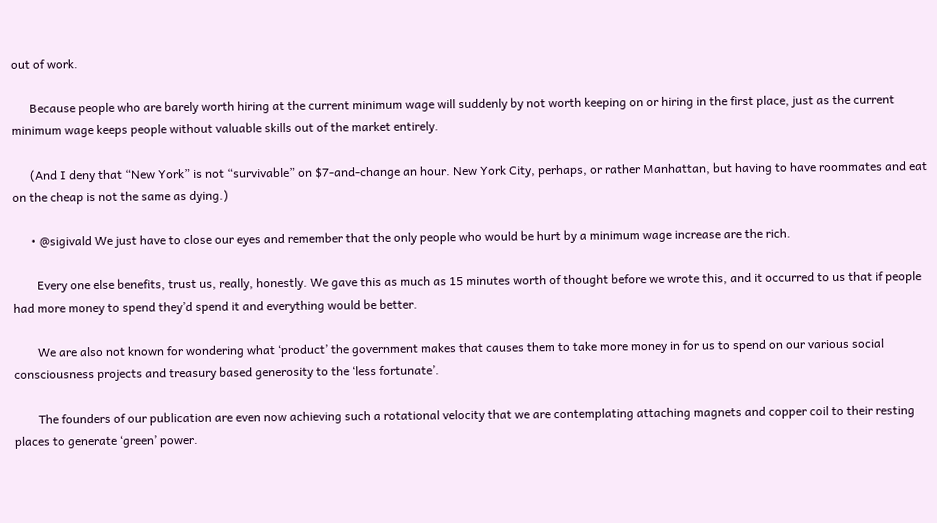out of work.

      Because people who are barely worth hiring at the current minimum wage will suddenly by not worth keeping on or hiring in the first place, just as the current minimum wage keeps people without valuable skills out of the market entirely.

      (And I deny that “New York” is not “survivable” on $7-and-change an hour. New York City, perhaps, or rather Manhattan, but having to have roommates and eat on the cheap is not the same as dying.)

      • @sigivald We just have to close our eyes and remember that the only people who would be hurt by a minimum wage increase are the rich.

        Every one else benefits, trust us, really, honestly. We gave this as much as 15 minutes worth of thought before we wrote this, and it occurred to us that if people had more money to spend they’d spend it and everything would be better.

        We are also not known for wondering what ‘product’ the government makes that causes them to take more money in for us to spend on our various social consciousness projects and treasury based generosity to the ‘less fortunate’.

        The founders of our publication are even now achieving such a rotational velocity that we are contemplating attaching magnets and copper coil to their resting places to generate ‘green’ power.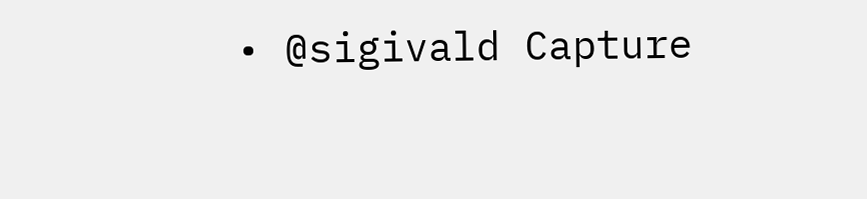• @sigivald Capture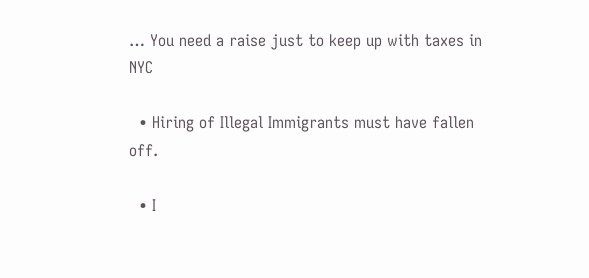… You need a raise just to keep up with taxes in NYC

  • Hiring of Illegal Immigrants must have fallen off.

  • I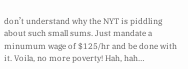don’t understand why the NYT is piddling about such small sums. Just mandate a minumum wage of $125/hr and be done with it. Voila, no more poverty! Hah, hah…